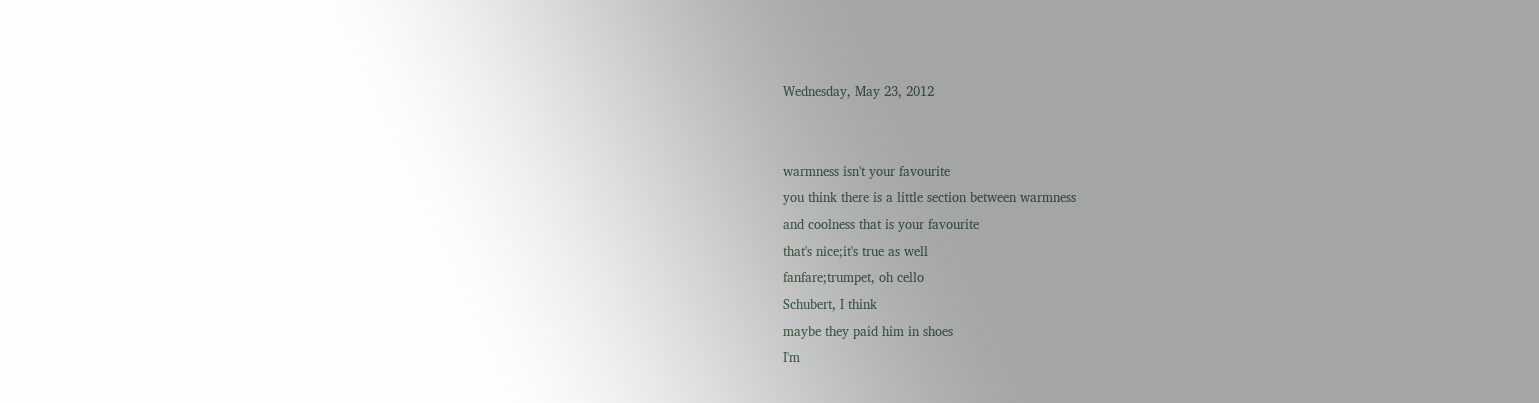Wednesday, May 23, 2012


warmness isn't your favourite
you think there is a little section between warmness
and coolness that is your favourite
that's nice;it's true as well
fanfare;trumpet, oh cello
Schubert, I think
maybe they paid him in shoes
I'm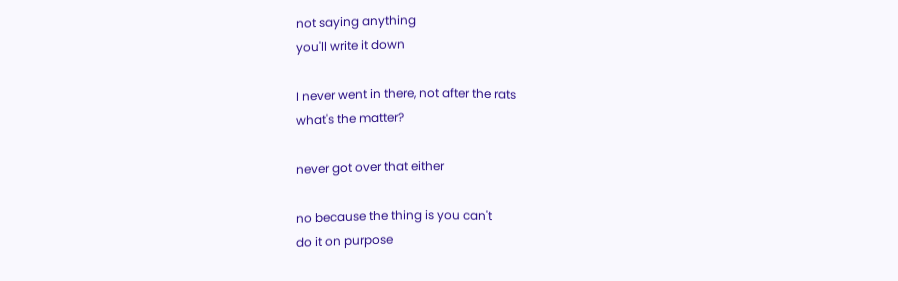not saying anything
you'll write it down

I never went in there, not after the rats
what's the matter?

never got over that either

no because the thing is you can't
do it on purpose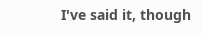I've said it, though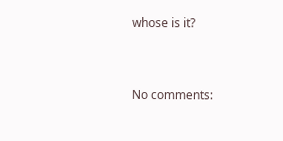whose is it?


No comments: